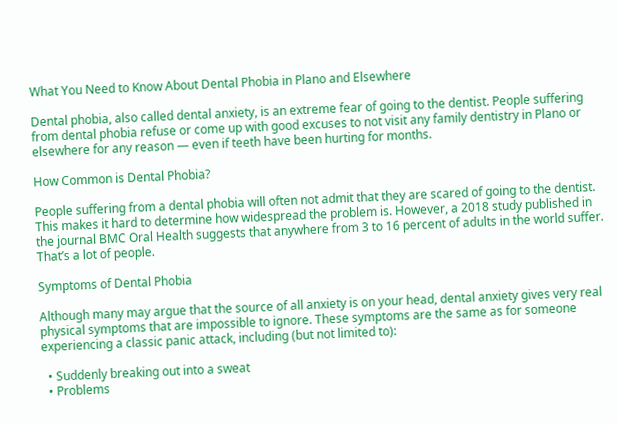What You Need to Know About Dental Phobia in Plano and Elsewhere

Dental phobia, also called dental anxiety, is an extreme fear of going to the dentist. People suffering from dental phobia refuse or come up with good excuses to not visit any family dentistry in Plano or elsewhere for any reason — even if teeth have been hurting for months.

How Common is Dental Phobia?

People suffering from a dental phobia will often not admit that they are scared of going to the dentist. This makes it hard to determine how widespread the problem is. However, a 2018 study published in the journal BMC Oral Health suggests that anywhere from 3 to 16 percent of adults in the world suffer. That’s a lot of people.

Symptoms of Dental Phobia

Although many may argue that the source of all anxiety is on your head, dental anxiety gives very real physical symptoms that are impossible to ignore. These symptoms are the same as for someone experiencing a classic panic attack, including (but not limited to):

  • Suddenly breaking out into a sweat
  • Problems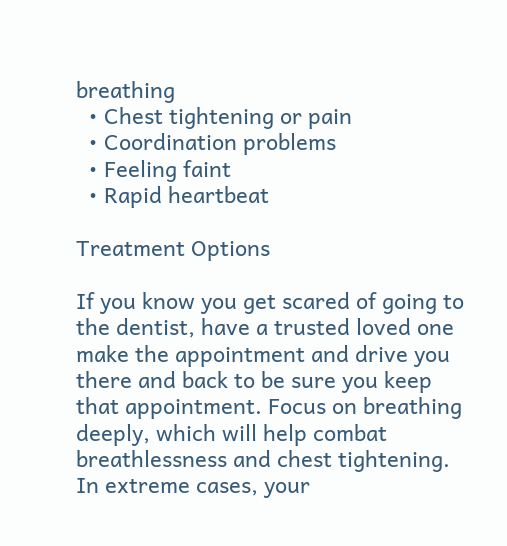breathing
  • Chest tightening or pain
  • Coordination problems
  • Feeling faint
  • Rapid heartbeat

Treatment Options

If you know you get scared of going to the dentist, have a trusted loved one make the appointment and drive you there and back to be sure you keep that appointment. Focus on breathing deeply, which will help combat breathlessness and chest tightening. In extreme cases, your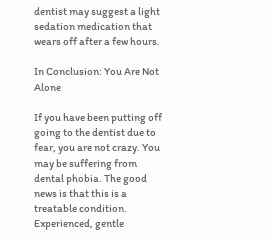dentist may suggest a light sedation medication that wears off after a few hours.

In Conclusion: You Are Not Alone

If you have been putting off going to the dentist due to fear, you are not crazy. You may be suffering from dental phobia. The good news is that this is a treatable condition. Experienced, gentle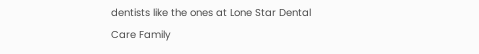dentists like the ones at Lone Star Dental Care Family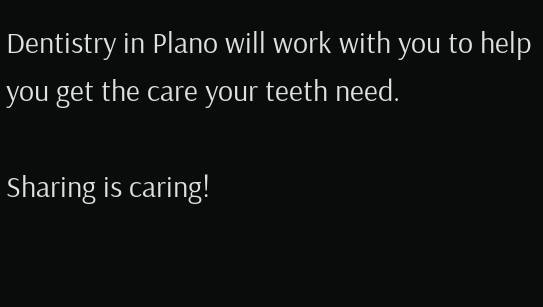Dentistry in Plano will work with you to help you get the care your teeth need.

Sharing is caring!